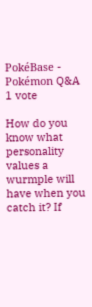PokéBase - Pokémon Q&A
1 vote

How do you know what personality values a wurmple will have when you catch it? If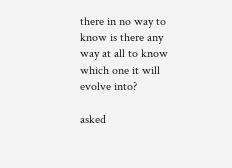there in no way to know is there any way at all to know which one it will evolve into?

asked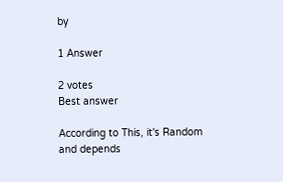by

1 Answer

2 votes
Best answer

According to This, it's Random and depends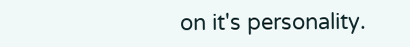on it's personality.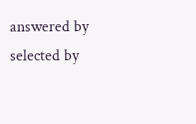answered by
selected by